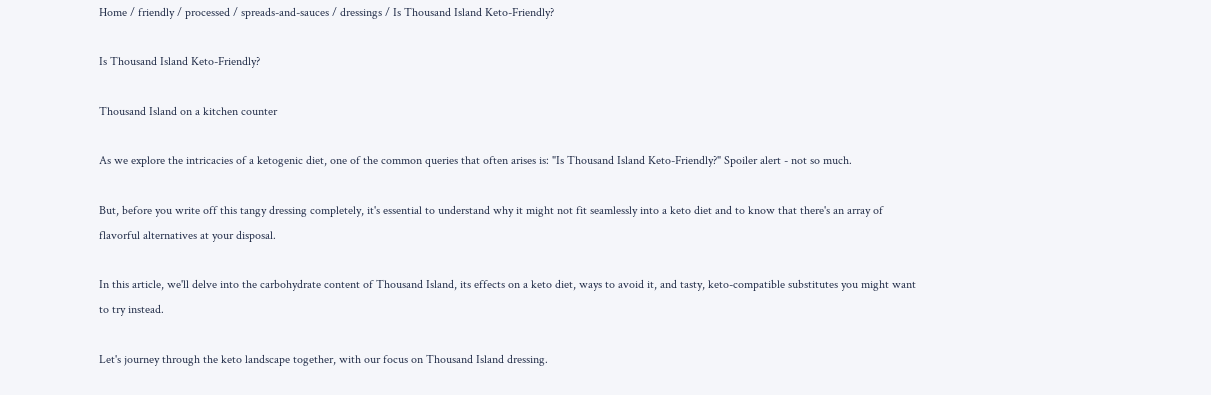Home / friendly / processed / spreads-and-sauces / dressings / Is Thousand Island Keto-Friendly?

Is Thousand Island Keto-Friendly?

Thousand Island on a kitchen counter

As we explore the intricacies of a ketogenic diet, one of the common queries that often arises is: "Is Thousand Island Keto-Friendly?" Spoiler alert - not so much.

But, before you write off this tangy dressing completely, it's essential to understand why it might not fit seamlessly into a keto diet and to know that there's an array of flavorful alternatives at your disposal.

In this article, we'll delve into the carbohydrate content of Thousand Island, its effects on a keto diet, ways to avoid it, and tasty, keto-compatible substitutes you might want to try instead.

Let's journey through the keto landscape together, with our focus on Thousand Island dressing.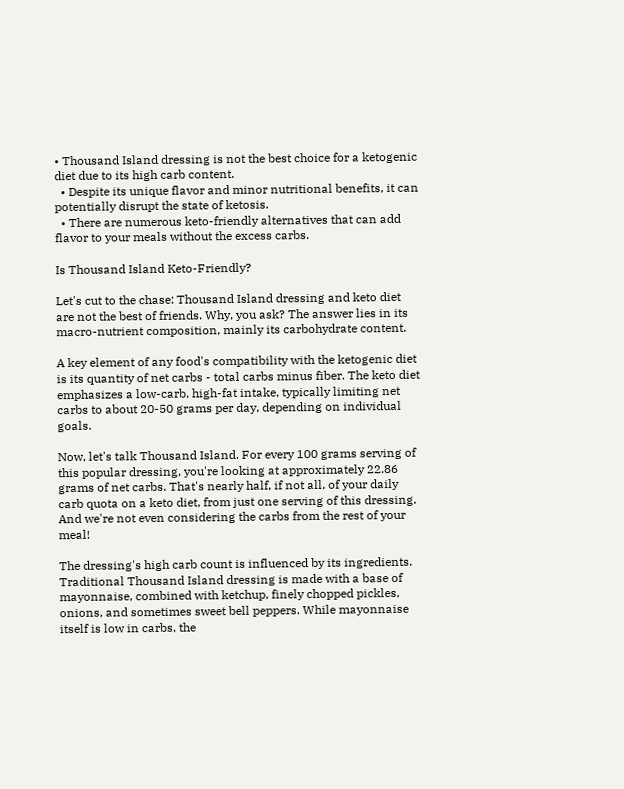• Thousand Island dressing is not the best choice for a ketogenic diet due to its high carb content.
  • Despite its unique flavor and minor nutritional benefits, it can potentially disrupt the state of ketosis.
  • There are numerous keto-friendly alternatives that can add flavor to your meals without the excess carbs.

Is Thousand Island Keto-Friendly?

Let's cut to the chase: Thousand Island dressing and keto diet are not the best of friends. Why, you ask? The answer lies in its macro-nutrient composition, mainly its carbohydrate content.

A key element of any food's compatibility with the ketogenic diet is its quantity of net carbs - total carbs minus fiber. The keto diet emphasizes a low-carb, high-fat intake, typically limiting net carbs to about 20-50 grams per day, depending on individual goals.

Now, let's talk Thousand Island. For every 100 grams serving of this popular dressing, you're looking at approximately 22.86 grams of net carbs. That's nearly half, if not all, of your daily carb quota on a keto diet, from just one serving of this dressing. And we're not even considering the carbs from the rest of your meal!

The dressing's high carb count is influenced by its ingredients. Traditional Thousand Island dressing is made with a base of mayonnaise, combined with ketchup, finely chopped pickles, onions, and sometimes sweet bell peppers. While mayonnaise itself is low in carbs, the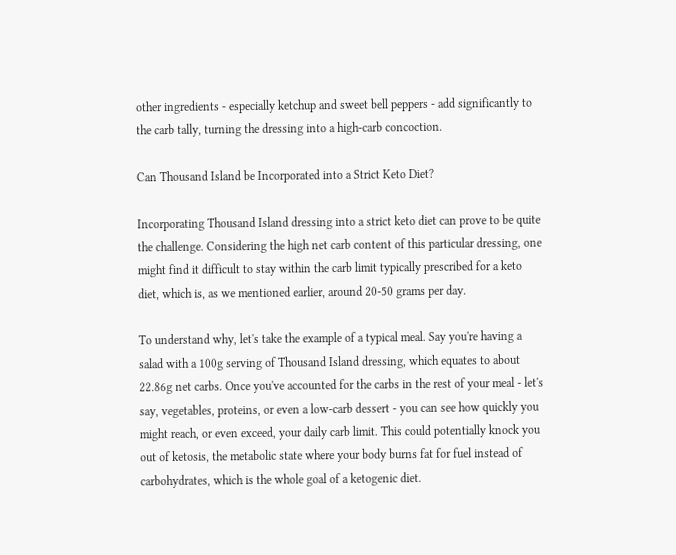other ingredients - especially ketchup and sweet bell peppers - add significantly to the carb tally, turning the dressing into a high-carb concoction.

Can Thousand Island be Incorporated into a Strict Keto Diet?

Incorporating Thousand Island dressing into a strict keto diet can prove to be quite the challenge. Considering the high net carb content of this particular dressing, one might find it difficult to stay within the carb limit typically prescribed for a keto diet, which is, as we mentioned earlier, around 20-50 grams per day.

To understand why, let's take the example of a typical meal. Say you're having a salad with a 100g serving of Thousand Island dressing, which equates to about 22.86g net carbs. Once you've accounted for the carbs in the rest of your meal - let's say, vegetables, proteins, or even a low-carb dessert - you can see how quickly you might reach, or even exceed, your daily carb limit. This could potentially knock you out of ketosis, the metabolic state where your body burns fat for fuel instead of carbohydrates, which is the whole goal of a ketogenic diet.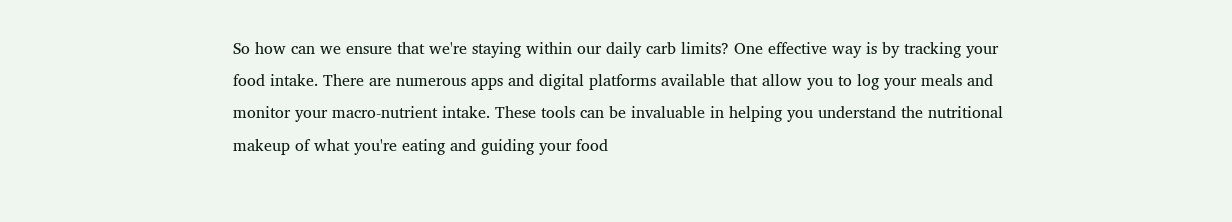So how can we ensure that we're staying within our daily carb limits? One effective way is by tracking your food intake. There are numerous apps and digital platforms available that allow you to log your meals and monitor your macro-nutrient intake. These tools can be invaluable in helping you understand the nutritional makeup of what you're eating and guiding your food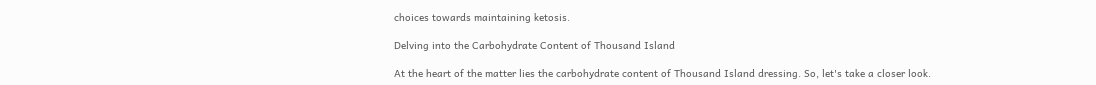choices towards maintaining ketosis.

Delving into the Carbohydrate Content of Thousand Island

At the heart of the matter lies the carbohydrate content of Thousand Island dressing. So, let's take a closer look.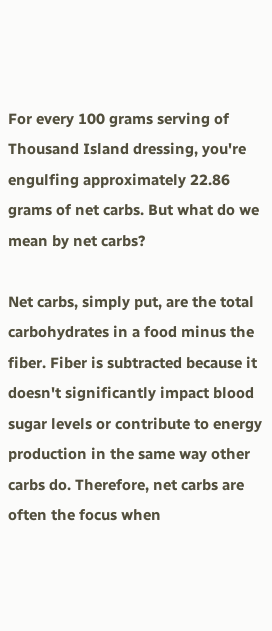For every 100 grams serving of Thousand Island dressing, you're engulfing approximately 22.86 grams of net carbs. But what do we mean by net carbs?

Net carbs, simply put, are the total carbohydrates in a food minus the fiber. Fiber is subtracted because it doesn't significantly impact blood sugar levels or contribute to energy production in the same way other carbs do. Therefore, net carbs are often the focus when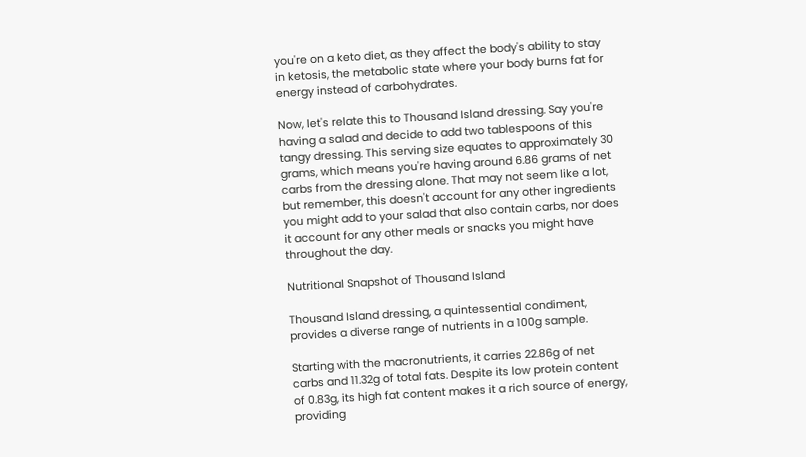you're on a keto diet, as they affect the body's ability to stay in ketosis, the metabolic state where your body burns fat for energy instead of carbohydrates.

Now, let's relate this to Thousand Island dressing. Say you're having a salad and decide to add two tablespoons of this tangy dressing. This serving size equates to approximately 30 grams, which means you're having around 6.86 grams of net carbs from the dressing alone. That may not seem like a lot, but remember, this doesn't account for any other ingredients you might add to your salad that also contain carbs, nor does it account for any other meals or snacks you might have throughout the day.

Nutritional Snapshot of Thousand Island

Thousand Island dressing, a quintessential condiment, provides a diverse range of nutrients in a 100g sample.

Starting with the macronutrients, it carries 22.86g of net carbs and 11.32g of total fats. Despite its low protein content of 0.83g, its high fat content makes it a rich source of energy, providing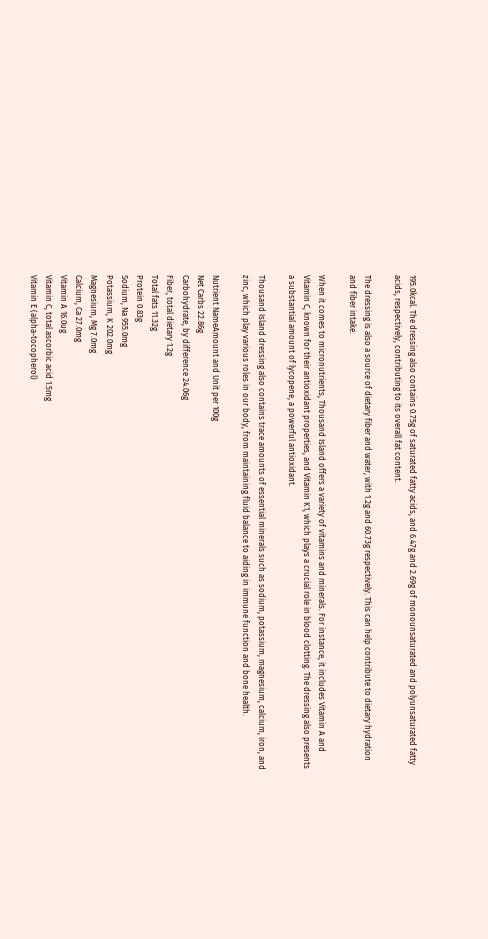195.0kcal. The dressing also contains 0.75g of saturated fatty acids, and 6.47g and 2.69g of monounsaturated and polyunsaturated fatty acids, respectively, contributing to its overall fat content.

The dressing is also a source of dietary fiber and water, with 1.2g and 60.73g respectively. This can help contribute to dietary hydration and fiber intake.

When it comes to micronutrients, Thousand Island offers a variety of vitamins and minerals. For instance, it includes Vitamin A and Vitamin C, known for their antioxidant properties, and Vitamin K1, which plays a crucial role in blood clotting. The dressing also presents a substantial amount of lycopene, a powerful antioxidant.

Thousand Island dressing also contains trace amounts of essential minerals such as sodium, potassium, magnesium, calcium, iron, and zinc, which play various roles in our body, from maintaining fluid balance to aiding in immune function and bone health.

Nutrient NameAmount and Unit per 100g
Net Carbs 22.86g
Carbohydrate, by difference 24.06g
Fiber, total dietary 1.2g
Total fats 11.32g
Protein 0.83g
Sodium, Na 955.0mg
Potassium, K 202.0mg
Magnesium, Mg 7.0mg
Calcium, Ca 27.0mg
Vitamin A 16.0ug
Vitamin C, total ascorbic acid 1.5mg
Vitamin E (alpha-tocopherol)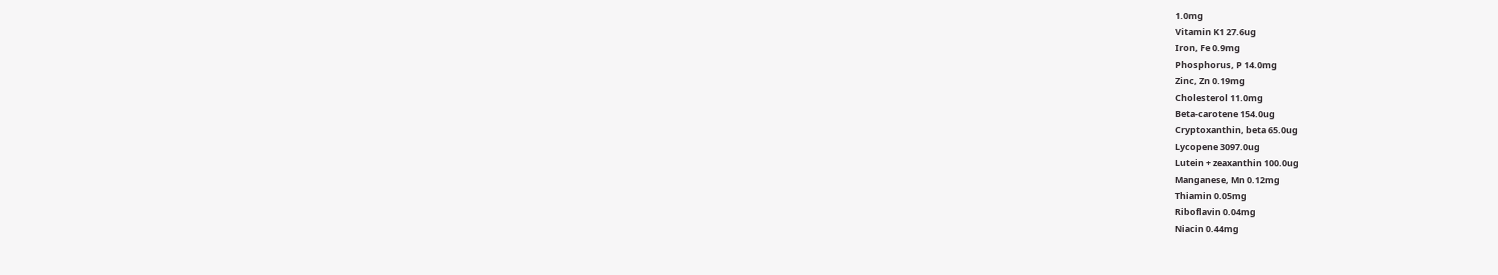1.0mg
Vitamin K1 27.6ug
Iron, Fe 0.9mg
Phosphorus, P 14.0mg
Zinc, Zn 0.19mg
Cholesterol 11.0mg
Beta-carotene 154.0ug
Cryptoxanthin, beta 65.0ug
Lycopene 3097.0ug
Lutein + zeaxanthin 100.0ug
Manganese, Mn 0.12mg
Thiamin 0.05mg
Riboflavin 0.04mg
Niacin 0.44mg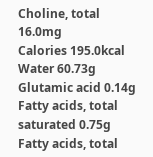Choline, total 16.0mg
Calories 195.0kcal
Water 60.73g
Glutamic acid 0.14g
Fatty acids, total saturated 0.75g
Fatty acids, total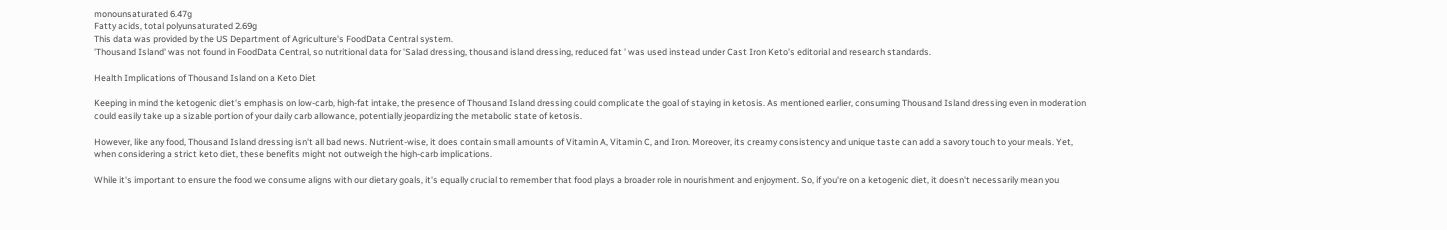monounsaturated 6.47g
Fatty acids, total polyunsaturated 2.69g
This data was provided by the US Department of Agriculture's FoodData Central system.
'Thousand Island' was not found in FoodData Central, so nutritional data for 'Salad dressing, thousand island dressing, reduced fat ' was used instead under Cast Iron Keto's editorial and research standards.

Health Implications of Thousand Island on a Keto Diet

Keeping in mind the ketogenic diet's emphasis on low-carb, high-fat intake, the presence of Thousand Island dressing could complicate the goal of staying in ketosis. As mentioned earlier, consuming Thousand Island dressing even in moderation could easily take up a sizable portion of your daily carb allowance, potentially jeopardizing the metabolic state of ketosis.

However, like any food, Thousand Island dressing isn't all bad news. Nutrient-wise, it does contain small amounts of Vitamin A, Vitamin C, and Iron. Moreover, its creamy consistency and unique taste can add a savory touch to your meals. Yet, when considering a strict keto diet, these benefits might not outweigh the high-carb implications.

While it's important to ensure the food we consume aligns with our dietary goals, it's equally crucial to remember that food plays a broader role in nourishment and enjoyment. So, if you're on a ketogenic diet, it doesn't necessarily mean you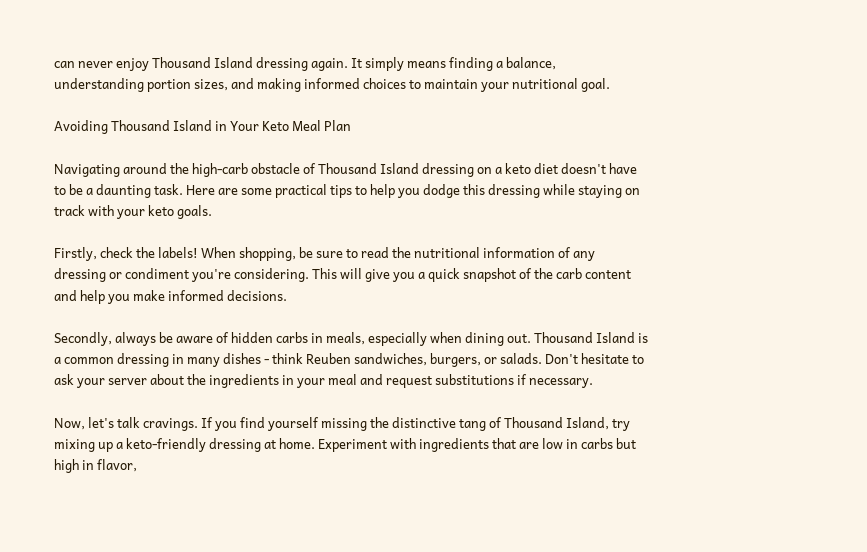can never enjoy Thousand Island dressing again. It simply means finding a balance, understanding portion sizes, and making informed choices to maintain your nutritional goal.

Avoiding Thousand Island in Your Keto Meal Plan

Navigating around the high-carb obstacle of Thousand Island dressing on a keto diet doesn't have to be a daunting task. Here are some practical tips to help you dodge this dressing while staying on track with your keto goals.

Firstly, check the labels! When shopping, be sure to read the nutritional information of any dressing or condiment you're considering. This will give you a quick snapshot of the carb content and help you make informed decisions.

Secondly, always be aware of hidden carbs in meals, especially when dining out. Thousand Island is a common dressing in many dishes - think Reuben sandwiches, burgers, or salads. Don't hesitate to ask your server about the ingredients in your meal and request substitutions if necessary.

Now, let's talk cravings. If you find yourself missing the distinctive tang of Thousand Island, try mixing up a keto-friendly dressing at home. Experiment with ingredients that are low in carbs but high in flavor,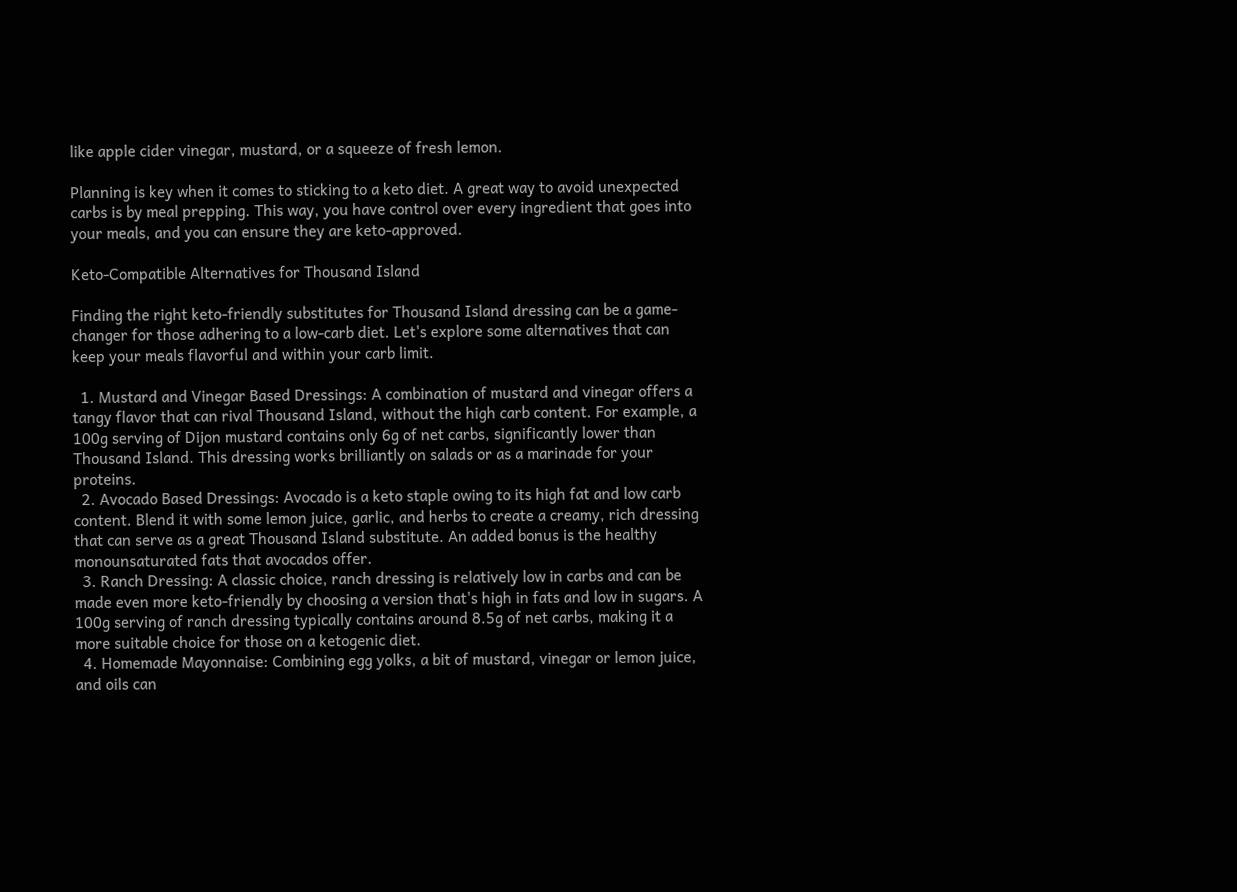like apple cider vinegar, mustard, or a squeeze of fresh lemon.

Planning is key when it comes to sticking to a keto diet. A great way to avoid unexpected carbs is by meal prepping. This way, you have control over every ingredient that goes into your meals, and you can ensure they are keto-approved.

Keto-Compatible Alternatives for Thousand Island

Finding the right keto-friendly substitutes for Thousand Island dressing can be a game-changer for those adhering to a low-carb diet. Let's explore some alternatives that can keep your meals flavorful and within your carb limit.

  1. Mustard and Vinegar Based Dressings: A combination of mustard and vinegar offers a tangy flavor that can rival Thousand Island, without the high carb content. For example, a 100g serving of Dijon mustard contains only 6g of net carbs, significantly lower than Thousand Island. This dressing works brilliantly on salads or as a marinade for your proteins.
  2. Avocado Based Dressings: Avocado is a keto staple owing to its high fat and low carb content. Blend it with some lemon juice, garlic, and herbs to create a creamy, rich dressing that can serve as a great Thousand Island substitute. An added bonus is the healthy monounsaturated fats that avocados offer.
  3. Ranch Dressing: A classic choice, ranch dressing is relatively low in carbs and can be made even more keto-friendly by choosing a version that's high in fats and low in sugars. A 100g serving of ranch dressing typically contains around 8.5g of net carbs, making it a more suitable choice for those on a ketogenic diet.
  4. Homemade Mayonnaise: Combining egg yolks, a bit of mustard, vinegar or lemon juice, and oils can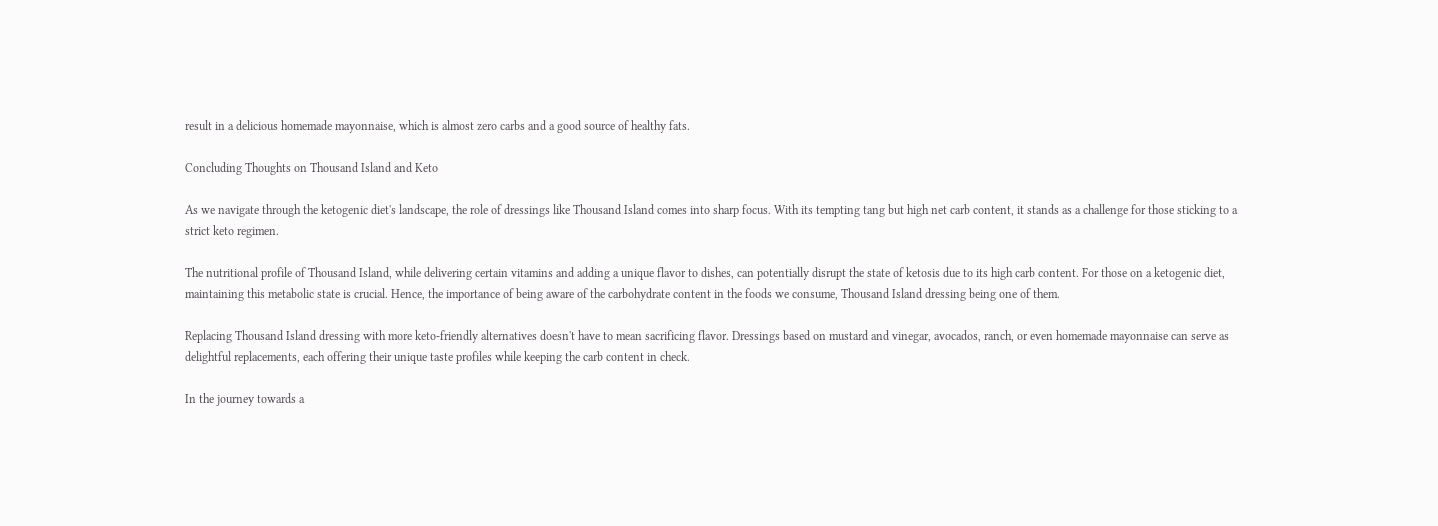result in a delicious homemade mayonnaise, which is almost zero carbs and a good source of healthy fats.

Concluding Thoughts on Thousand Island and Keto

As we navigate through the ketogenic diet's landscape, the role of dressings like Thousand Island comes into sharp focus. With its tempting tang but high net carb content, it stands as a challenge for those sticking to a strict keto regimen.

The nutritional profile of Thousand Island, while delivering certain vitamins and adding a unique flavor to dishes, can potentially disrupt the state of ketosis due to its high carb content. For those on a ketogenic diet, maintaining this metabolic state is crucial. Hence, the importance of being aware of the carbohydrate content in the foods we consume, Thousand Island dressing being one of them.

Replacing Thousand Island dressing with more keto-friendly alternatives doesn't have to mean sacrificing flavor. Dressings based on mustard and vinegar, avocados, ranch, or even homemade mayonnaise can serve as delightful replacements, each offering their unique taste profiles while keeping the carb content in check.

In the journey towards a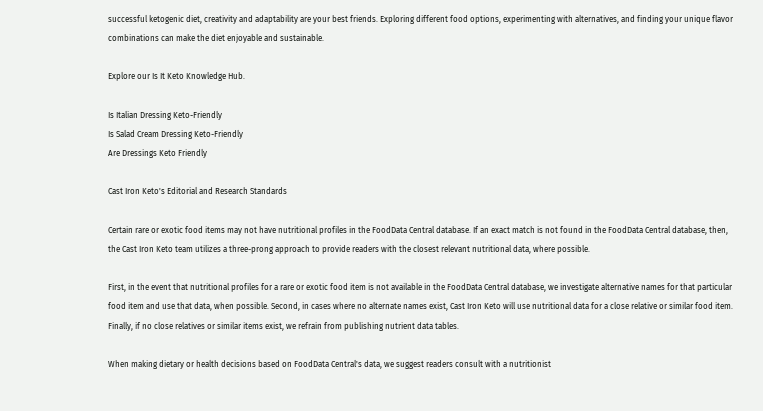successful ketogenic diet, creativity and adaptability are your best friends. Exploring different food options, experimenting with alternatives, and finding your unique flavor combinations can make the diet enjoyable and sustainable.

Explore our Is It Keto Knowledge Hub.

Is Italian Dressing Keto-Friendly
Is Salad Cream Dressing Keto-Friendly
Are Dressings Keto Friendly

Cast Iron Keto's Editorial and Research Standards

Certain rare or exotic food items may not have nutritional profiles in the FoodData Central database. If an exact match is not found in the FoodData Central database, then, the Cast Iron Keto team utilizes a three-prong approach to provide readers with the closest relevant nutritional data, where possible.

First, in the event that nutritional profiles for a rare or exotic food item is not available in the FoodData Central database, we investigate alternative names for that particular food item and use that data, when possible. Second, in cases where no alternate names exist, Cast Iron Keto will use nutritional data for a close relative or similar food item. Finally, if no close relatives or similar items exist, we refrain from publishing nutrient data tables.

When making dietary or health decisions based on FoodData Central's data, we suggest readers consult with a nutritionist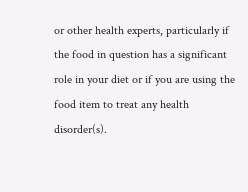or other health experts, particularly if the food in question has a significant role in your diet or if you are using the food item to treat any health disorder(s).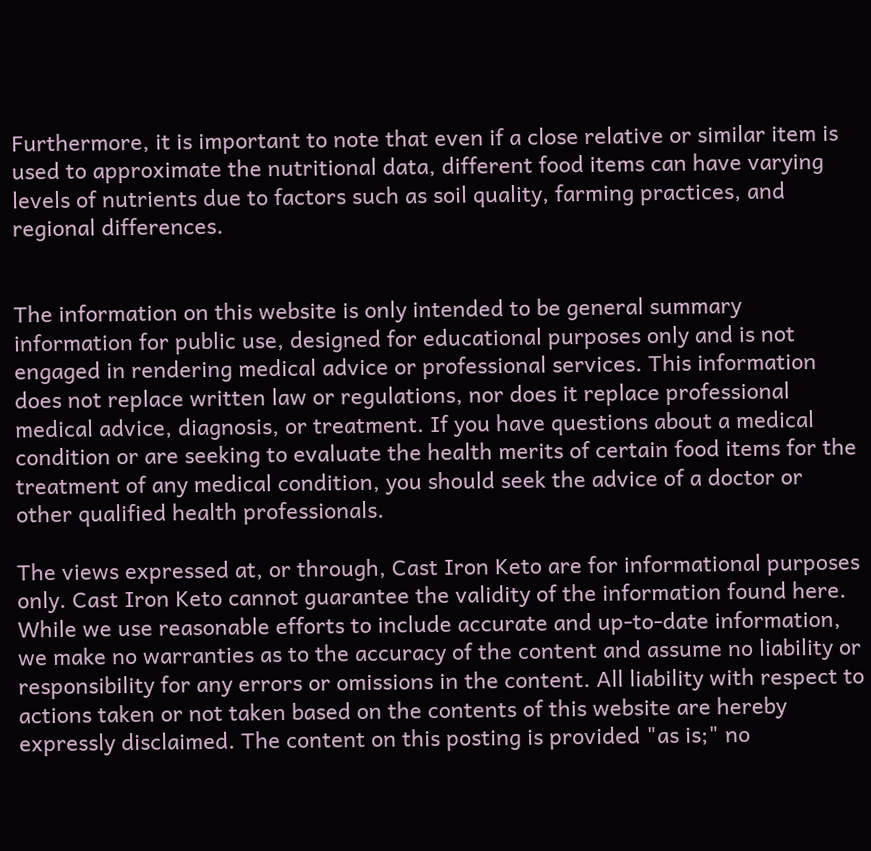Furthermore, it is important to note that even if a close relative or similar item is used to approximate the nutritional data, different food items can have varying levels of nutrients due to factors such as soil quality, farming practices, and regional differences.


The information on this website is only intended to be general summary information for public use, designed for educational purposes only and is not engaged in rendering medical advice or professional services. This information does not replace written law or regulations, nor does it replace professional medical advice, diagnosis, or treatment. If you have questions about a medical condition or are seeking to evaluate the health merits of certain food items for the treatment of any medical condition, you should seek the advice of a doctor or other qualified health professionals.

The views expressed at, or through, Cast Iron Keto are for informational purposes only. Cast Iron Keto cannot guarantee the validity of the information found here. While we use reasonable efforts to include accurate and up-to-date information, we make no warranties as to the accuracy of the content and assume no liability or responsibility for any errors or omissions in the content. All liability with respect to actions taken or not taken based on the contents of this website are hereby expressly disclaimed. The content on this posting is provided "as is;" no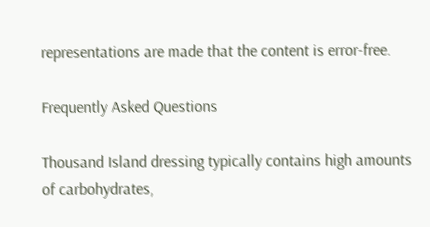representations are made that the content is error-free.

Frequently Asked Questions

Thousand Island dressing typically contains high amounts of carbohydrates,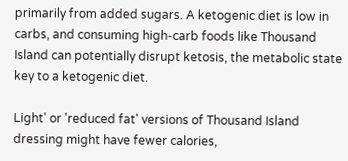primarily from added sugars. A ketogenic diet is low in carbs, and consuming high-carb foods like Thousand Island can potentially disrupt ketosis, the metabolic state key to a ketogenic diet.

Light' or 'reduced fat' versions of Thousand Island dressing might have fewer calories,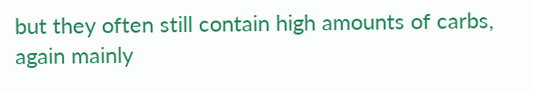but they often still contain high amounts of carbs, again mainly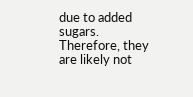due to added sugars. Therefore, they are likely not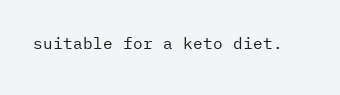suitable for a keto diet.